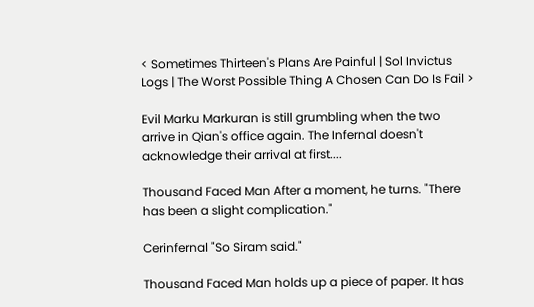< Sometimes Thirteen's Plans Are Painful | Sol Invictus Logs | The Worst Possible Thing A Chosen Can Do Is Fail >

Evil Marku Markuran is still grumbling when the two arrive in Qian's office again. The Infernal doesn't acknowledge their arrival at first....

Thousand Faced Man After a moment, he turns. "There has been a slight complication."

Cerinfernal "So Siram said."

Thousand Faced Man holds up a piece of paper. It has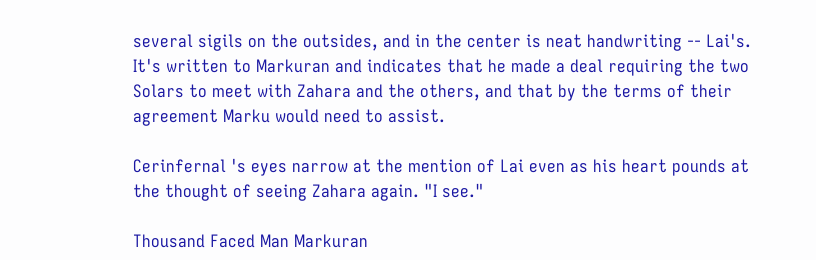several sigils on the outsides, and in the center is neat handwriting -- Lai's. It's written to Markuran and indicates that he made a deal requiring the two Solars to meet with Zahara and the others, and that by the terms of their agreement Marku would need to assist.

Cerinfernal 's eyes narrow at the mention of Lai even as his heart pounds at the thought of seeing Zahara again. "I see."

Thousand Faced Man Markuran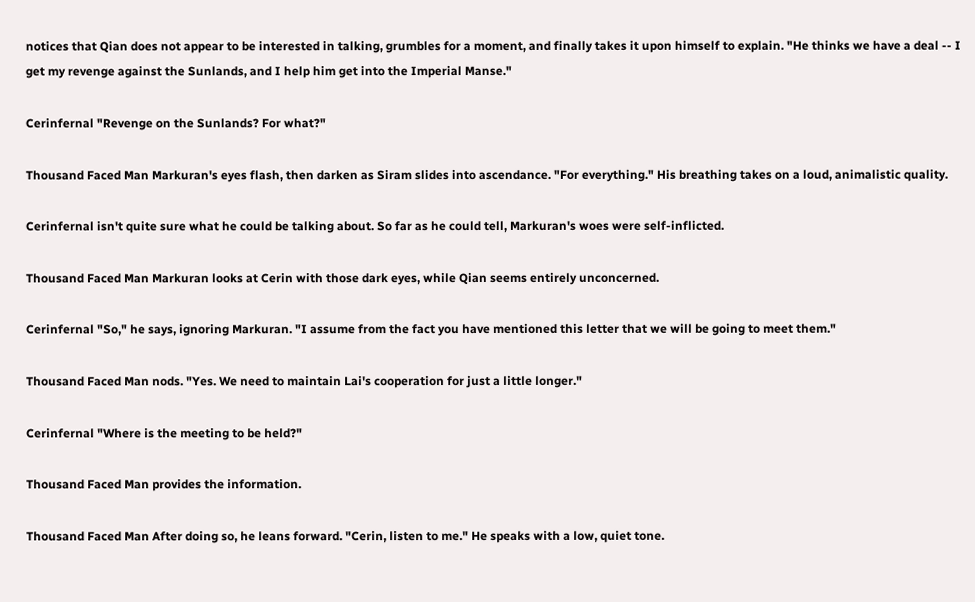notices that Qian does not appear to be interested in talking, grumbles for a moment, and finally takes it upon himself to explain. "He thinks we have a deal -- I get my revenge against the Sunlands, and I help him get into the Imperial Manse."

Cerinfernal "Revenge on the Sunlands? For what?"

Thousand Faced Man Markuran's eyes flash, then darken as Siram slides into ascendance. "For everything." His breathing takes on a loud, animalistic quality.

Cerinfernal isn't quite sure what he could be talking about. So far as he could tell, Markuran's woes were self-inflicted.

Thousand Faced Man Markuran looks at Cerin with those dark eyes, while Qian seems entirely unconcerned.

Cerinfernal "So," he says, ignoring Markuran. "I assume from the fact you have mentioned this letter that we will be going to meet them."

Thousand Faced Man nods. "Yes. We need to maintain Lai's cooperation for just a little longer."

Cerinfernal "Where is the meeting to be held?"

Thousand Faced Man provides the information.

Thousand Faced Man After doing so, he leans forward. "Cerin, listen to me." He speaks with a low, quiet tone.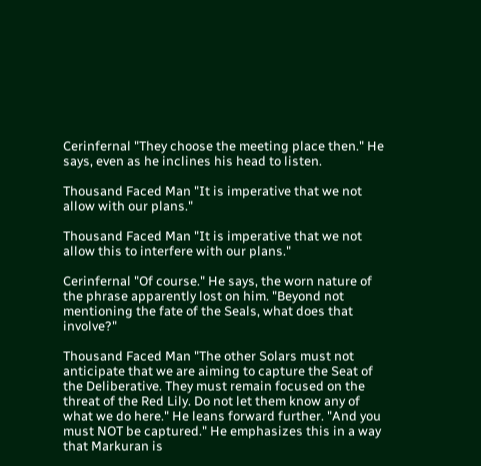Cerinfernal "They choose the meeting place then." He says, even as he inclines his head to listen.

Thousand Faced Man "It is imperative that we not allow with our plans."

Thousand Faced Man "It is imperative that we not allow this to interfere with our plans."

Cerinfernal "Of course." He says, the worn nature of the phrase apparently lost on him. "Beyond not mentioning the fate of the Seals, what does that involve?"

Thousand Faced Man "The other Solars must not anticipate that we are aiming to capture the Seat of the Deliberative. They must remain focused on the threat of the Red Lily. Do not let them know any of what we do here." He leans forward further. "And you must NOT be captured." He emphasizes this in a way that Markuran is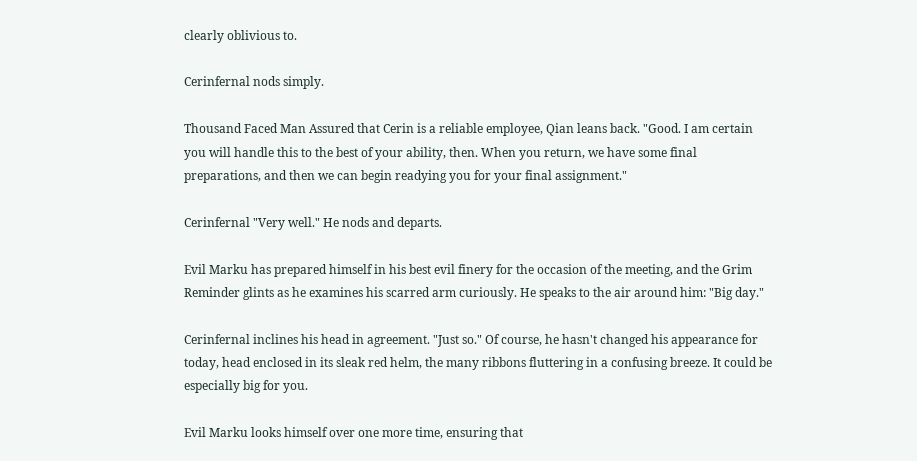clearly oblivious to.

Cerinfernal nods simply.

Thousand Faced Man Assured that Cerin is a reliable employee, Qian leans back. "Good. I am certain you will handle this to the best of your ability, then. When you return, we have some final preparations, and then we can begin readying you for your final assignment."

Cerinfernal "Very well." He nods and departs.

Evil Marku has prepared himself in his best evil finery for the occasion of the meeting, and the Grim Reminder glints as he examines his scarred arm curiously. He speaks to the air around him: "Big day."

Cerinfernal inclines his head in agreement. "Just so." Of course, he hasn't changed his appearance for today, head enclosed in its sleak red helm, the many ribbons fluttering in a confusing breeze. It could be especially big for you.

Evil Marku looks himself over one more time, ensuring that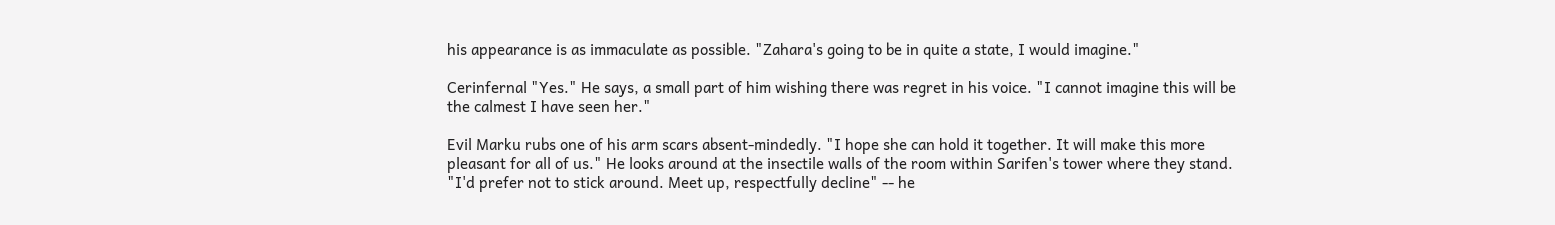his appearance is as immaculate as possible. "Zahara's going to be in quite a state, I would imagine."

Cerinfernal "Yes." He says, a small part of him wishing there was regret in his voice. "I cannot imagine this will be the calmest I have seen her."

Evil Marku rubs one of his arm scars absent-mindedly. "I hope she can hold it together. It will make this more pleasant for all of us." He looks around at the insectile walls of the room within Sarifen's tower where they stand. "I'd prefer not to stick around. Meet up, respectfully decline" -- he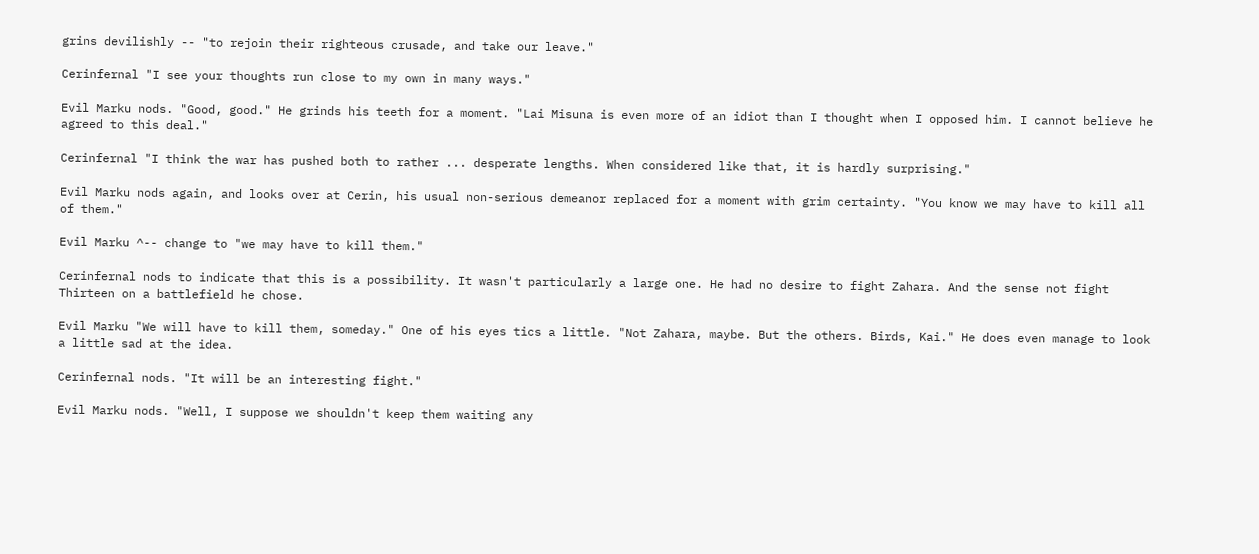grins devilishly -- "to rejoin their righteous crusade, and take our leave."

Cerinfernal "I see your thoughts run close to my own in many ways."

Evil Marku nods. "Good, good." He grinds his teeth for a moment. "Lai Misuna is even more of an idiot than I thought when I opposed him. I cannot believe he agreed to this deal."

Cerinfernal "I think the war has pushed both to rather ... desperate lengths. When considered like that, it is hardly surprising."

Evil Marku nods again, and looks over at Cerin, his usual non-serious demeanor replaced for a moment with grim certainty. "You know we may have to kill all of them."

Evil Marku ^-- change to "we may have to kill them."

Cerinfernal nods to indicate that this is a possibility. It wasn't particularly a large one. He had no desire to fight Zahara. And the sense not fight Thirteen on a battlefield he chose.

Evil Marku "We will have to kill them, someday." One of his eyes tics a little. "Not Zahara, maybe. But the others. Birds, Kai." He does even manage to look a little sad at the idea.

Cerinfernal nods. "It will be an interesting fight."

Evil Marku nods. "Well, I suppose we shouldn't keep them waiting any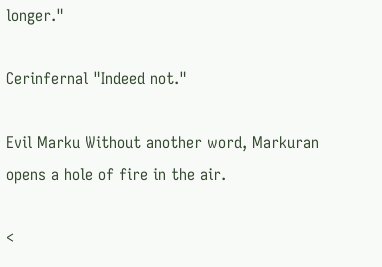longer."

Cerinfernal "Indeed not."

Evil Marku Without another word, Markuran opens a hole of fire in the air.

<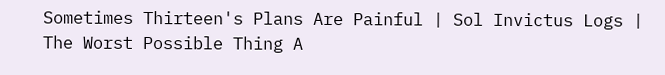Sometimes Thirteen's Plans Are Painful | Sol Invictus Logs | The Worst Possible Thing A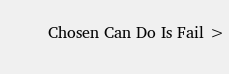Chosen Can Do Is Fail >